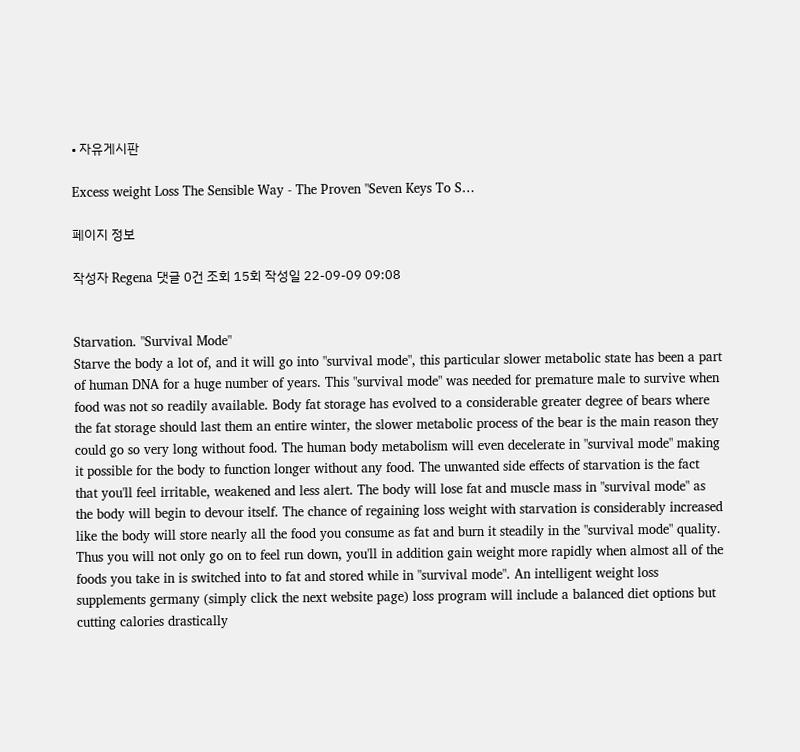• 자유게시판

Excess weight Loss The Sensible Way - The Proven "Seven Keys To S…

페이지 정보

작성자 Regena 댓글 0건 조회 15회 작성일 22-09-09 09:08


Starvation. "Survival Mode"
Starve the body a lot of, and it will go into "survival mode", this particular slower metabolic state has been a part of human DNA for a huge number of years. This "survival mode" was needed for premature male to survive when food was not so readily available. Body fat storage has evolved to a considerable greater degree of bears where the fat storage should last them an entire winter, the slower metabolic process of the bear is the main reason they could go so very long without food. The human body metabolism will even decelerate in "survival mode" making it possible for the body to function longer without any food. The unwanted side effects of starvation is the fact that you'll feel irritable, weakened and less alert. The body will lose fat and muscle mass in "survival mode" as the body will begin to devour itself. The chance of regaining loss weight with starvation is considerably increased like the body will store nearly all the food you consume as fat and burn it steadily in the "survival mode" quality. Thus you will not only go on to feel run down, you'll in addition gain weight more rapidly when almost all of the foods you take in is switched into to fat and stored while in "survival mode". An intelligent weight loss supplements germany (simply click the next website page) loss program will include a balanced diet options but cutting calories drastically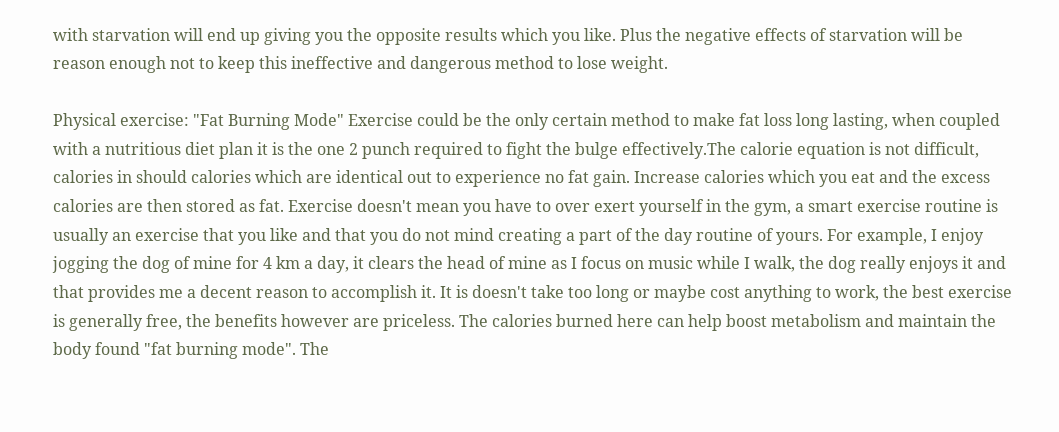with starvation will end up giving you the opposite results which you like. Plus the negative effects of starvation will be reason enough not to keep this ineffective and dangerous method to lose weight.

Physical exercise: "Fat Burning Mode" Exercise could be the only certain method to make fat loss long lasting, when coupled with a nutritious diet plan it is the one 2 punch required to fight the bulge effectively.The calorie equation is not difficult, calories in should calories which are identical out to experience no fat gain. Increase calories which you eat and the excess calories are then stored as fat. Exercise doesn't mean you have to over exert yourself in the gym, a smart exercise routine is usually an exercise that you like and that you do not mind creating a part of the day routine of yours. For example, I enjoy jogging the dog of mine for 4 km a day, it clears the head of mine as I focus on music while I walk, the dog really enjoys it and that provides me a decent reason to accomplish it. It is doesn't take too long or maybe cost anything to work, the best exercise is generally free, the benefits however are priceless. The calories burned here can help boost metabolism and maintain the body found "fat burning mode". The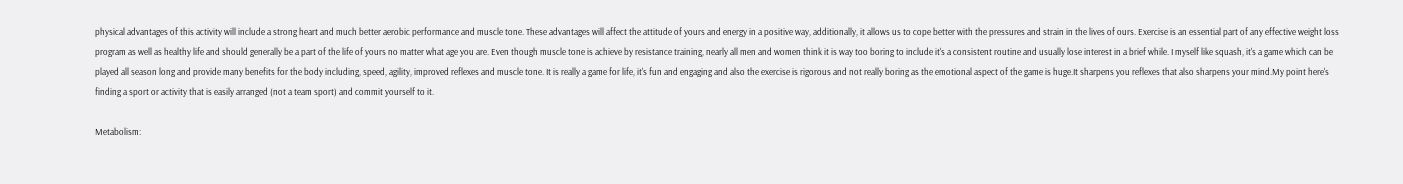physical advantages of this activity will include a strong heart and much better aerobic performance and muscle tone. These advantages will affect the attitude of yours and energy in a positive way, additionally, it allows us to cope better with the pressures and strain in the lives of ours. Exercise is an essential part of any effective weight loss program as well as healthy life and should generally be a part of the life of yours no matter what age you are. Even though muscle tone is achieve by resistance training, nearly all men and women think it is way too boring to include it's a consistent routine and usually lose interest in a brief while. I myself like squash, it's a game which can be played all season long and provide many benefits for the body including, speed, agility, improved reflexes and muscle tone. It is really a game for life, it's fun and engaging and also the exercise is rigorous and not really boring as the emotional aspect of the game is huge.It sharpens you reflexes that also sharpens your mind.My point here's finding a sport or activity that is easily arranged (not a team sport) and commit yourself to it.

Metabolism: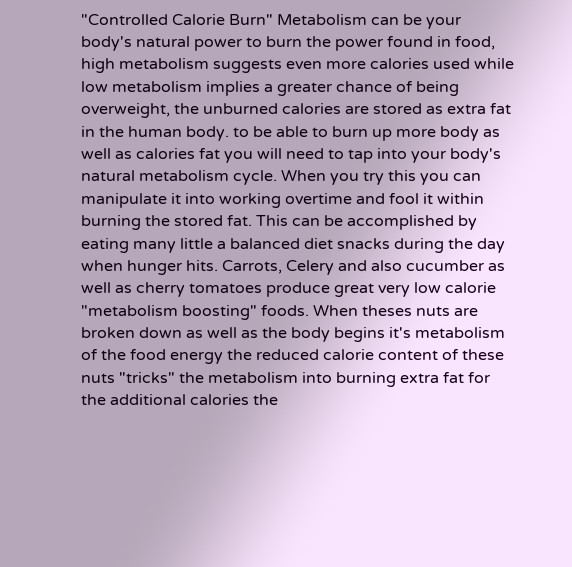"Controlled Calorie Burn" Metabolism can be your body's natural power to burn the power found in food, high metabolism suggests even more calories used while low metabolism implies a greater chance of being overweight, the unburned calories are stored as extra fat in the human body. to be able to burn up more body as well as calories fat you will need to tap into your body's natural metabolism cycle. When you try this you can manipulate it into working overtime and fool it within burning the stored fat. This can be accomplished by eating many little a balanced diet snacks during the day when hunger hits. Carrots, Celery and also cucumber as well as cherry tomatoes produce great very low calorie "metabolism boosting" foods. When theses nuts are broken down as well as the body begins it's metabolism of the food energy the reduced calorie content of these nuts "tricks" the metabolism into burning extra fat for the additional calories the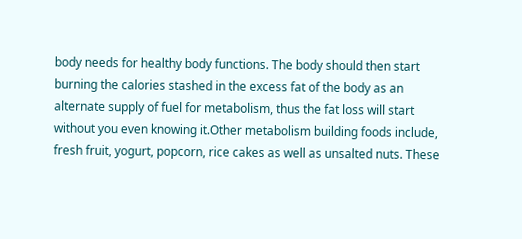body needs for healthy body functions. The body should then start burning the calories stashed in the excess fat of the body as an alternate supply of fuel for metabolism, thus the fat loss will start without you even knowing it.Other metabolism building foods include, fresh fruit, yogurt, popcorn, rice cakes as well as unsalted nuts. These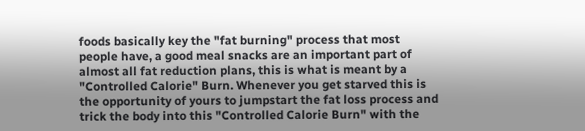foods basically key the "fat burning" process that most people have, a good meal snacks are an important part of almost all fat reduction plans, this is what is meant by a "Controlled Calorie" Burn. Whenever you get starved this is the opportunity of yours to jumpstart the fat loss process and trick the body into this "Controlled Calorie Burn" with the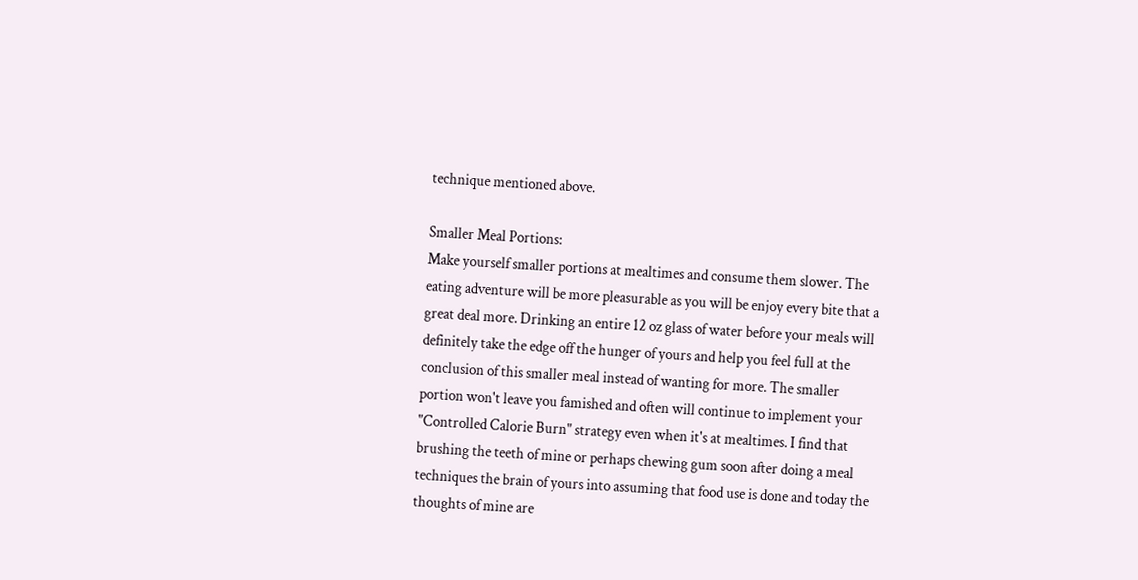technique mentioned above.

Smaller Meal Portions:
Make yourself smaller portions at mealtimes and consume them slower. The eating adventure will be more pleasurable as you will be enjoy every bite that a great deal more. Drinking an entire 12 oz glass of water before your meals will definitely take the edge off the hunger of yours and help you feel full at the conclusion of this smaller meal instead of wanting for more. The smaller portion won't leave you famished and often will continue to implement your "Controlled Calorie Burn" strategy even when it's at mealtimes. I find that brushing the teeth of mine or perhaps chewing gum soon after doing a meal techniques the brain of yours into assuming that food use is done and today the thoughts of mine are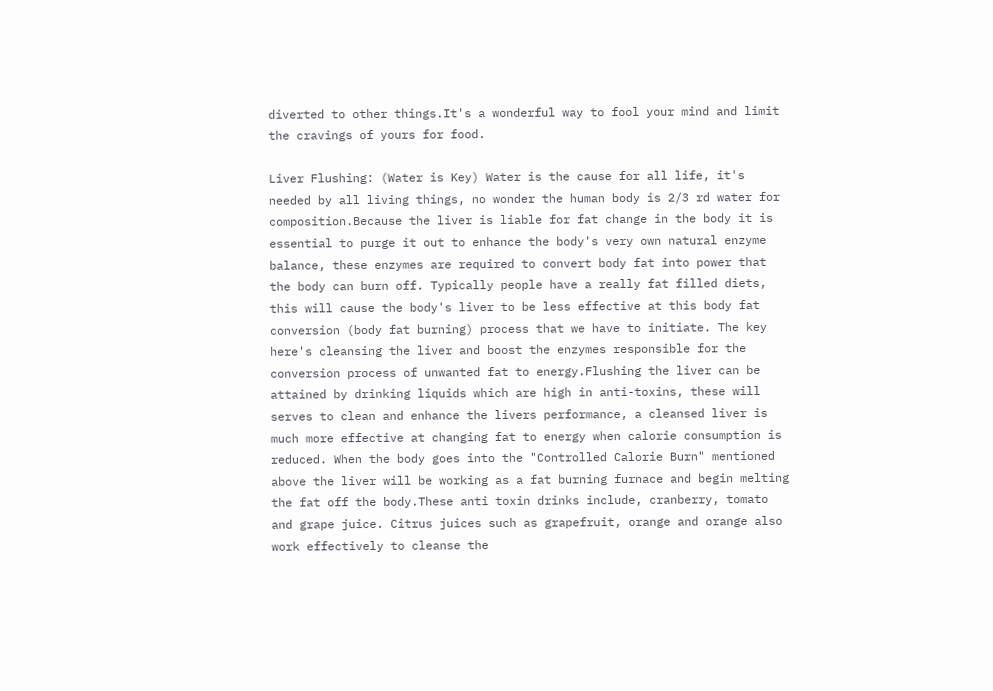diverted to other things.It's a wonderful way to fool your mind and limit the cravings of yours for food.

Liver Flushing: (Water is Key) Water is the cause for all life, it's needed by all living things, no wonder the human body is 2/3 rd water for composition.Because the liver is liable for fat change in the body it is essential to purge it out to enhance the body's very own natural enzyme balance, these enzymes are required to convert body fat into power that the body can burn off. Typically people have a really fat filled diets, this will cause the body's liver to be less effective at this body fat conversion (body fat burning) process that we have to initiate. The key here's cleansing the liver and boost the enzymes responsible for the conversion process of unwanted fat to energy.Flushing the liver can be attained by drinking liquids which are high in anti-toxins, these will serves to clean and enhance the livers performance, a cleansed liver is much more effective at changing fat to energy when calorie consumption is reduced. When the body goes into the "Controlled Calorie Burn" mentioned above the liver will be working as a fat burning furnace and begin melting the fat off the body.These anti toxin drinks include, cranberry, tomato and grape juice. Citrus juices such as grapefruit, orange and orange also work effectively to cleanse the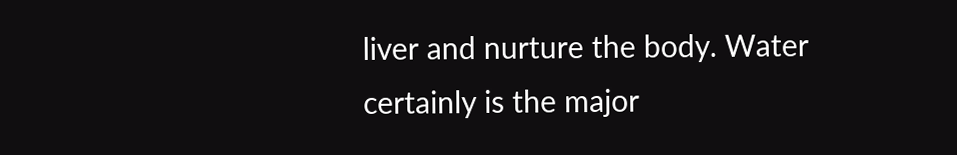liver and nurture the body. Water certainly is the major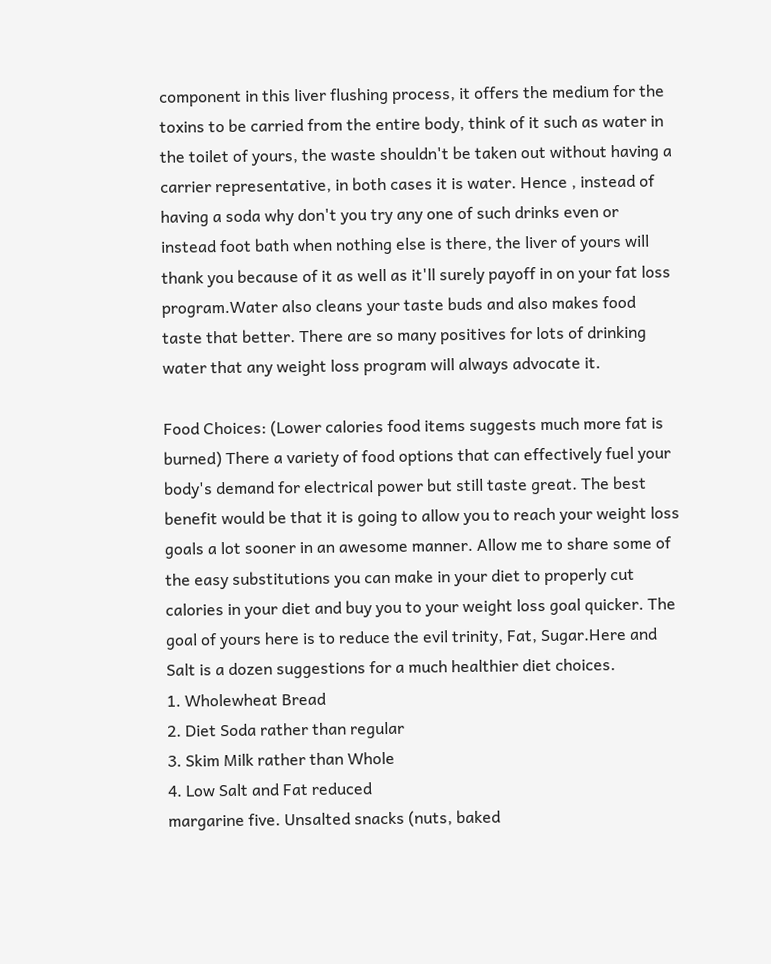component in this liver flushing process, it offers the medium for the toxins to be carried from the entire body, think of it such as water in the toilet of yours, the waste shouldn't be taken out without having a carrier representative, in both cases it is water. Hence , instead of having a soda why don't you try any one of such drinks even or instead foot bath when nothing else is there, the liver of yours will thank you because of it as well as it'll surely payoff in on your fat loss program.Water also cleans your taste buds and also makes food taste that better. There are so many positives for lots of drinking water that any weight loss program will always advocate it.

Food Choices: (Lower calories food items suggests much more fat is burned) There a variety of food options that can effectively fuel your body's demand for electrical power but still taste great. The best benefit would be that it is going to allow you to reach your weight loss goals a lot sooner in an awesome manner. Allow me to share some of the easy substitutions you can make in your diet to properly cut calories in your diet and buy you to your weight loss goal quicker. The goal of yours here is to reduce the evil trinity, Fat, Sugar.Here and Salt is a dozen suggestions for a much healthier diet choices.
1. Wholewheat Bread
2. Diet Soda rather than regular
3. Skim Milk rather than Whole
4. Low Salt and Fat reduced
margarine five. Unsalted snacks (nuts, baked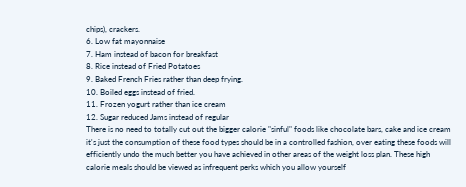chips), crackers.
6. Low fat mayonnaise
7. Ham instead of bacon for breakfast
8. Rice instead of Fried Potatoes
9. Baked French Fries rather than deep frying.
10. Boiled eggs instead of fried.
11. Frozen yogurt rather than ice cream
12. Sugar reduced Jams instead of regular
There is no need to totally cut out the bigger calorie "sinful" foods like chocolate bars, cake and ice cream it's just the consumption of these food types should be in a controlled fashion, over eating these foods will efficiently undo the much better you have achieved in other areas of the weight loss plan. These high calorie meals should be viewed as infrequent perks which you allow yourself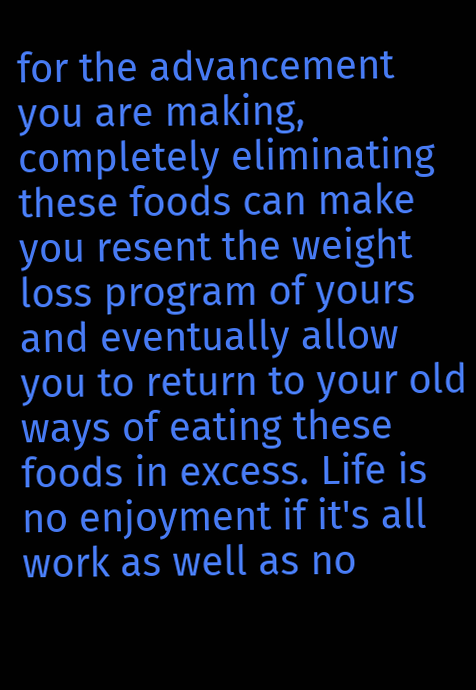for the advancement you are making, completely eliminating these foods can make you resent the weight loss program of yours and eventually allow you to return to your old ways of eating these foods in excess. Life is no enjoyment if it's all work as well as no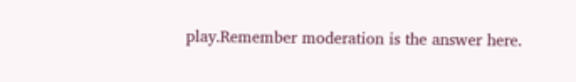play.Remember moderation is the answer here.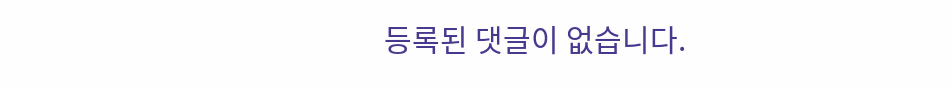등록된 댓글이 없습니다.